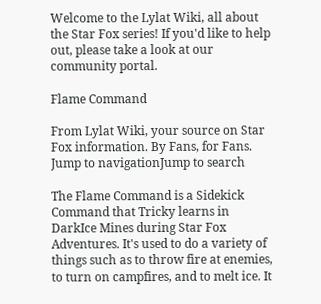Welcome to the Lylat Wiki, all about the Star Fox series! If you'd like to help out, please take a look at our community portal.

Flame Command

From Lylat Wiki, your source on Star Fox information. By Fans, for Fans.
Jump to navigationJump to search

The Flame Command is a Sidekick Command that Tricky learns in DarkIce Mines during Star Fox Adventures. It's used to do a variety of things such as to throw fire at enemies, to turn on campfires, and to melt ice. It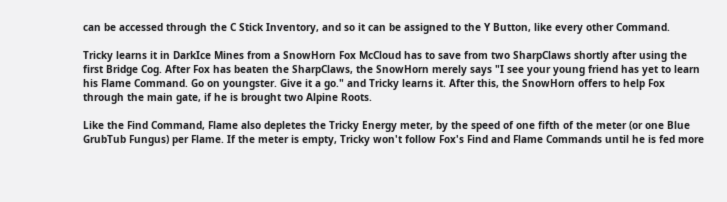can be accessed through the C Stick Inventory, and so it can be assigned to the Y Button, like every other Command.

Tricky learns it in DarkIce Mines from a SnowHorn Fox McCloud has to save from two SharpClaws shortly after using the first Bridge Cog. After Fox has beaten the SharpClaws, the SnowHorn merely says "I see your young friend has yet to learn his Flame Command. Go on youngster. Give it a go." and Tricky learns it. After this, the SnowHorn offers to help Fox through the main gate, if he is brought two Alpine Roots.

Like the Find Command, Flame also depletes the Tricky Energy meter, by the speed of one fifth of the meter (or one Blue GrubTub Fungus) per Flame. If the meter is empty, Tricky won't follow Fox's Find and Flame Commands until he is fed more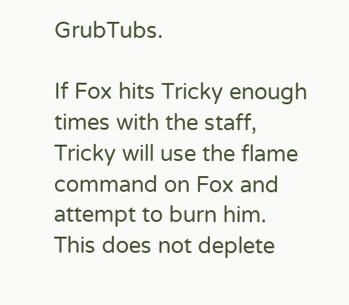GrubTubs.

If Fox hits Tricky enough times with the staff, Tricky will use the flame command on Fox and attempt to burn him. This does not deplete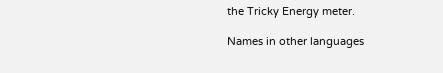the Tricky Energy meter.

Names in other languages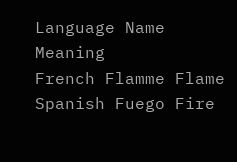Language Name Meaning
French Flamme Flame
Spanish Fuego Fire